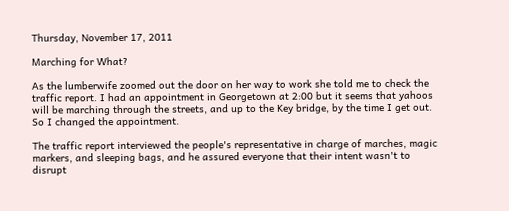Thursday, November 17, 2011

Marching for What?

As the lumberwife zoomed out the door on her way to work she told me to check the traffic report. I had an appointment in Georgetown at 2:00 but it seems that yahoos will be marching through the streets, and up to the Key bridge, by the time I get out. So I changed the appointment.

The traffic report interviewed the people's representative in charge of marches, magic markers, and sleeping bags, and he assured everyone that their intent wasn't to disrupt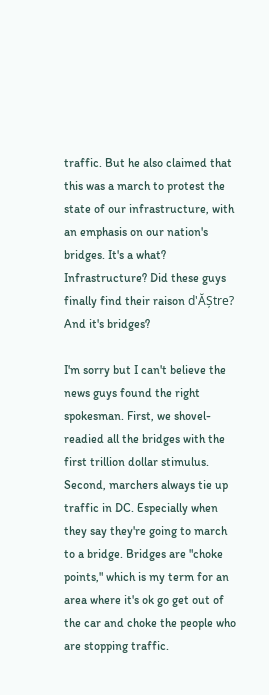traffic. But he also claimed that this was a march to protest the state of our infrastructure, with an emphasis on our nation's bridges. It's a what? Infrastructure? Did these guys finally find their raison d'ĂȘtre? And it's bridges?

I'm sorry but I can't believe the news guys found the right spokesman. First, we shovel-readied all the bridges with the first trillion dollar stimulus. Second, marchers always tie up traffic in DC. Especially when they say they're going to march to a bridge. Bridges are "choke points," which is my term for an area where it's ok go get out of the car and choke the people who are stopping traffic.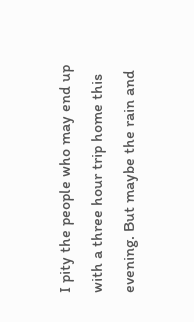I pity the people who may end up with a three hour trip home this evening. But maybe the rain and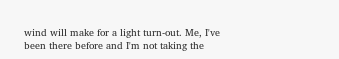wind will make for a light turn-out. Me, I've been there before and I'm not taking the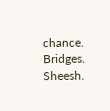chance. Bridges. Sheesh.